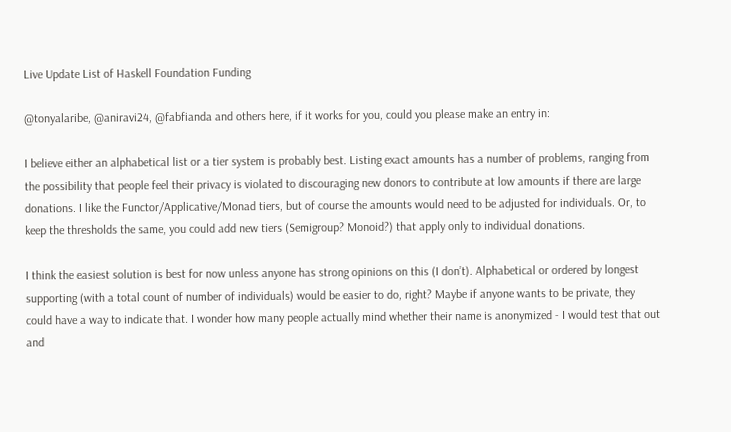Live Update List of Haskell Foundation Funding

@tonyalaribe, @aniravi24, @fabfianda and others here, if it works for you, could you please make an entry in:

I believe either an alphabetical list or a tier system is probably best. Listing exact amounts has a number of problems, ranging from the possibility that people feel their privacy is violated to discouraging new donors to contribute at low amounts if there are large donations. I like the Functor/Applicative/Monad tiers, but of course the amounts would need to be adjusted for individuals. Or, to keep the thresholds the same, you could add new tiers (Semigroup? Monoid?) that apply only to individual donations.

I think the easiest solution is best for now unless anyone has strong opinions on this (I don’t). Alphabetical or ordered by longest supporting (with a total count of number of individuals) would be easier to do, right? Maybe if anyone wants to be private, they could have a way to indicate that. I wonder how many people actually mind whether their name is anonymized - I would test that out and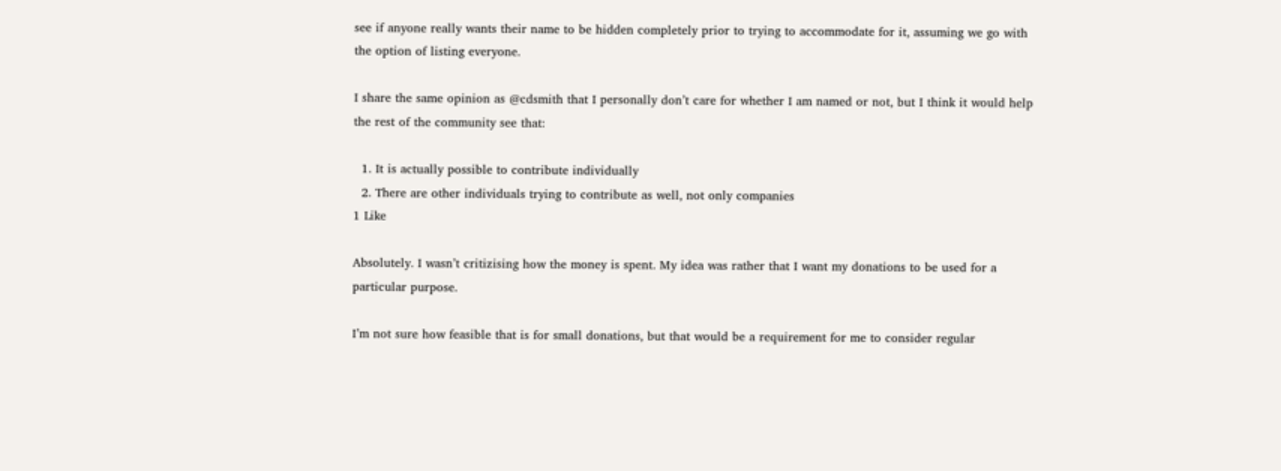see if anyone really wants their name to be hidden completely prior to trying to accommodate for it, assuming we go with the option of listing everyone.

I share the same opinion as @cdsmith that I personally don’t care for whether I am named or not, but I think it would help the rest of the community see that:

  1. It is actually possible to contribute individually
  2. There are other individuals trying to contribute as well, not only companies
1 Like

Absolutely. I wasn’t critizising how the money is spent. My idea was rather that I want my donations to be used for a particular purpose.

I’m not sure how feasible that is for small donations, but that would be a requirement for me to consider regular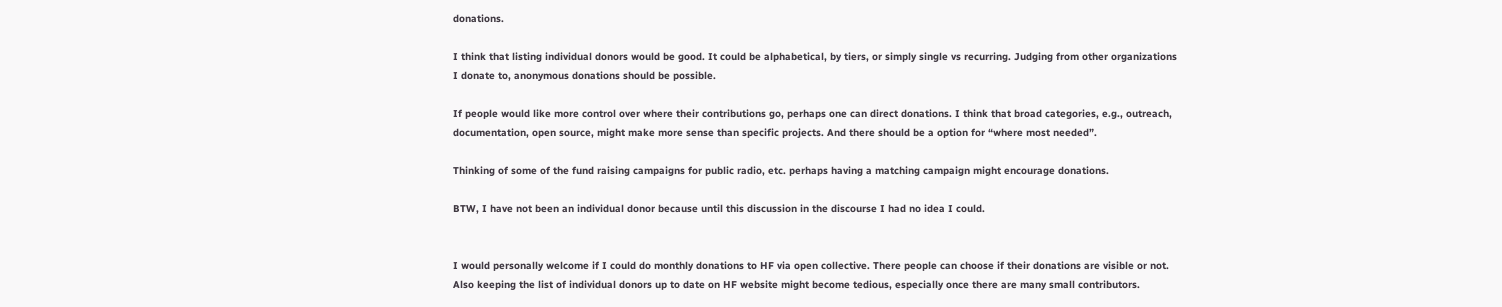donations.

I think that listing individual donors would be good. It could be alphabetical, by tiers, or simply single vs recurring. Judging from other organizations I donate to, anonymous donations should be possible.

If people would like more control over where their contributions go, perhaps one can direct donations. I think that broad categories, e.g., outreach, documentation, open source, might make more sense than specific projects. And there should be a option for “where most needed”.

Thinking of some of the fund raising campaigns for public radio, etc. perhaps having a matching campaign might encourage donations.

BTW, I have not been an individual donor because until this discussion in the discourse I had no idea I could.


I would personally welcome if I could do monthly donations to HF via open collective. There people can choose if their donations are visible or not. Also keeping the list of individual donors up to date on HF website might become tedious, especially once there are many small contributors.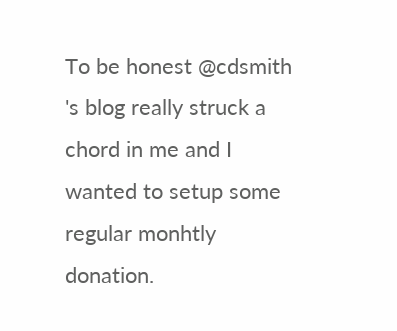To be honest @cdsmith 's blog really struck a chord in me and I wanted to setup some regular monhtly donation.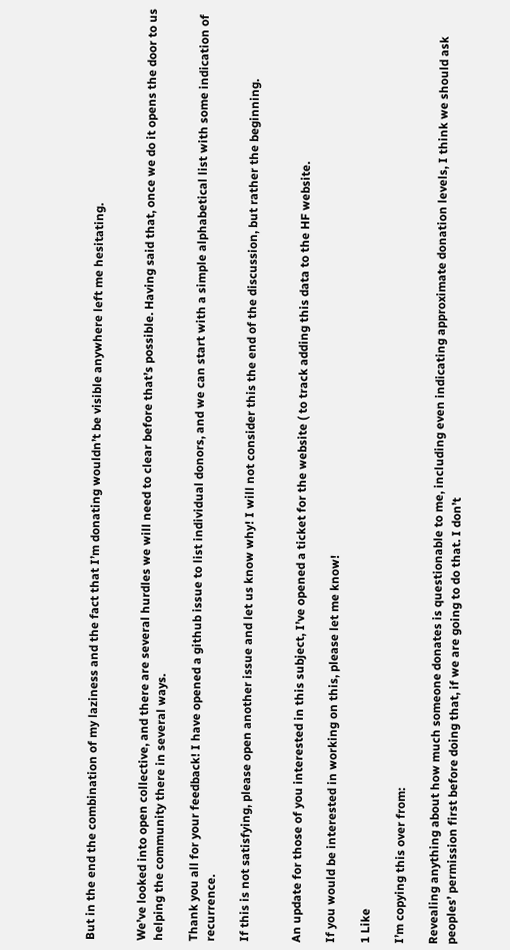But in the end the combination of my laziness and the fact that I’m donating wouldn’t be visible anywhere left me hesitating.


We’ve looked into open collective, and there are several hurdles we will need to clear before that’s possible. Having said that, once we do it opens the door to us helping the community there in several ways.

Thank you all for your feedback! I have opened a github issue to list individual donors, and we can start with a simple alphabetical list with some indication of recurrence.

If this is not satisfying, please open another issue and let us know why! I will not consider this the end of the discussion, but rather the beginning.


An update for those of you interested in this subject, I’ve opened a ticket for the website ( to track adding this data to the HF website.

If you would be interested in working on this, please let me know!

1 Like

I’m copying this over from:

Revealing anything about how much someone donates is questionable to me, including even indicating approximate donation levels, I think we should ask peoples’ permission first before doing that, if we are going to do that. I don’t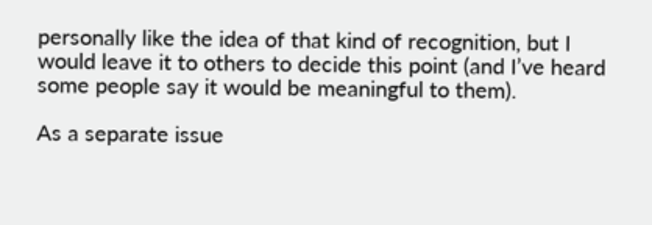personally like the idea of that kind of recognition, but I would leave it to others to decide this point (and I’ve heard some people say it would be meaningful to them).

As a separate issue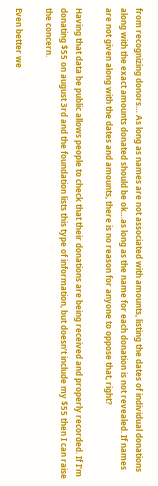from recognizing donors… As long as names are not associated with amounts, listing the dates of individual donations along with the exact amounts donated should be ok…as long as the name for each donation is not revealed. If names are not given along with the dates and amounts, there is no reason for anyone to oppose that, right?

Having that data be public allows people to check that their donations are being received and properly recorded. If I’m donating $55 on august 3rd and the foundation lists this type of information, but doesn’t include my $55 then I can raise the concern.

Even better we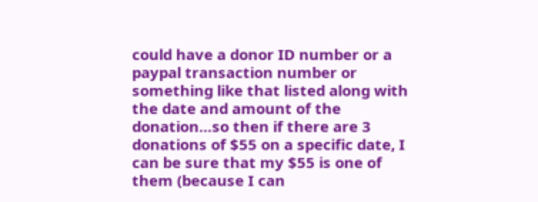could have a donor ID number or a paypal transaction number or something like that listed along with the date and amount of the donation…so then if there are 3 donations of $55 on a specific date, I can be sure that my $55 is one of them (because I can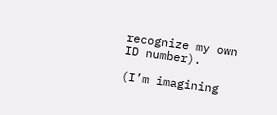recognize my own ID number).

(I’m imagining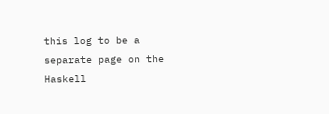this log to be a separate page on the Haskell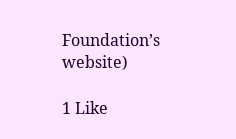Foundation’s website)

1 Like